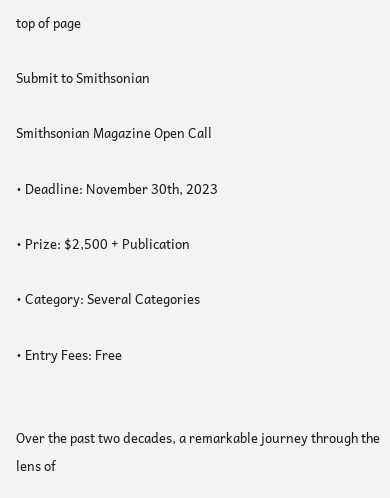top of page

Submit to Smithsonian

Smithsonian Magazine Open Call

• Deadline: November 30th, 2023

• Prize: $2,500 + Publication

• Category: Several Categories

• Entry Fees: Free


Over the past two decades, a remarkable journey through the lens of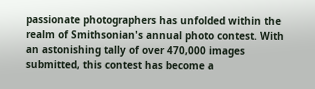passionate photographers has unfolded within the realm of Smithsonian's annual photo contest. With an astonishing tally of over 470,000 images submitted, this contest has become a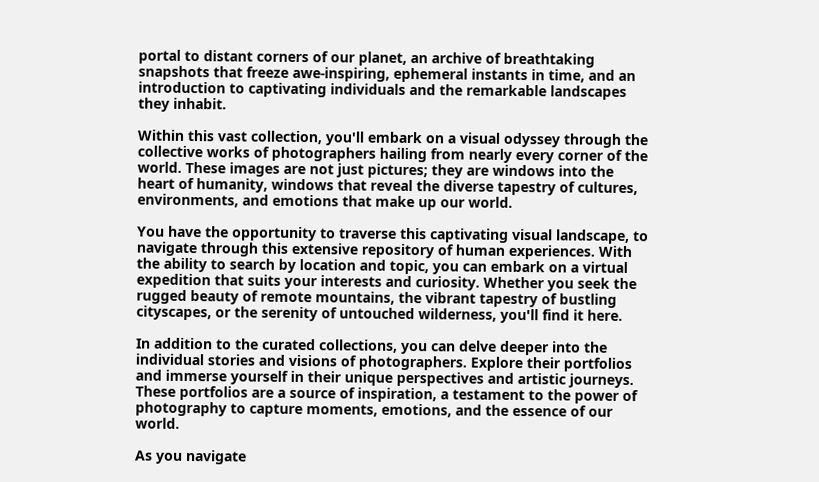portal to distant corners of our planet, an archive of breathtaking snapshots that freeze awe-inspiring, ephemeral instants in time, and an introduction to captivating individuals and the remarkable landscapes they inhabit.

Within this vast collection, you'll embark on a visual odyssey through the collective works of photographers hailing from nearly every corner of the world. These images are not just pictures; they are windows into the heart of humanity, windows that reveal the diverse tapestry of cultures, environments, and emotions that make up our world.

You have the opportunity to traverse this captivating visual landscape, to navigate through this extensive repository of human experiences. With the ability to search by location and topic, you can embark on a virtual expedition that suits your interests and curiosity. Whether you seek the rugged beauty of remote mountains, the vibrant tapestry of bustling cityscapes, or the serenity of untouched wilderness, you'll find it here.

In addition to the curated collections, you can delve deeper into the individual stories and visions of photographers. Explore their portfolios and immerse yourself in their unique perspectives and artistic journeys. These portfolios are a source of inspiration, a testament to the power of photography to capture moments, emotions, and the essence of our world.

As you navigate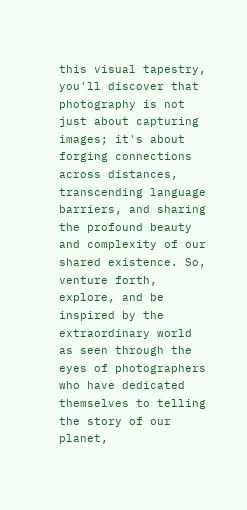this visual tapestry, you'll discover that photography is not just about capturing images; it's about forging connections across distances, transcending language barriers, and sharing the profound beauty and complexity of our shared existence. So, venture forth, explore, and be inspired by the extraordinary world as seen through the eyes of photographers who have dedicated themselves to telling the story of our planet,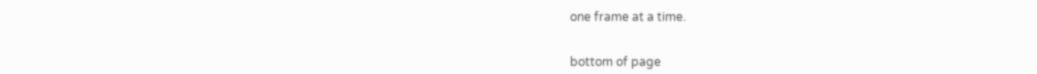one frame at a time.


bottom of page